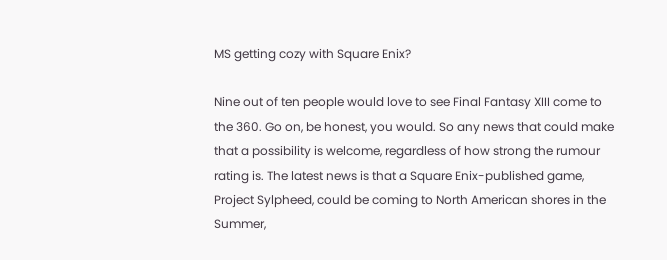MS getting cozy with Square Enix?

Nine out of ten people would love to see Final Fantasy XIII come to the 360. Go on, be honest, you would. So any news that could make that a possibility is welcome, regardless of how strong the rumour rating is. The latest news is that a Square Enix-published game, Project Sylpheed, could be coming to North American shores in the Summer,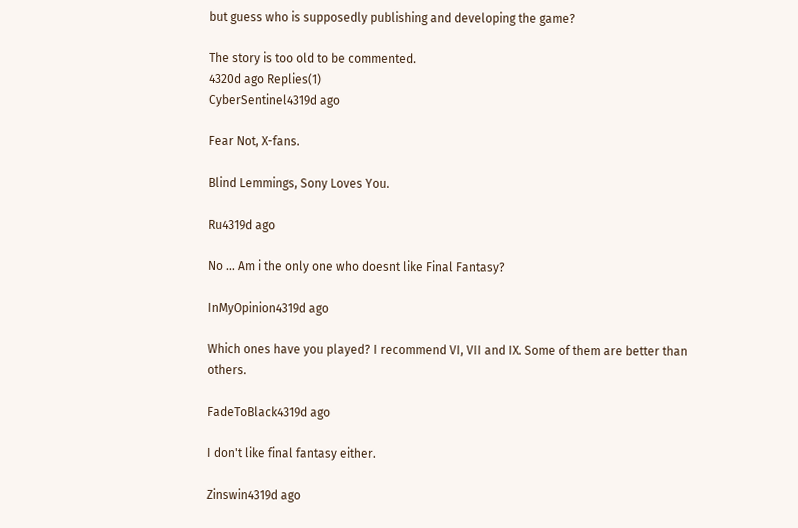but guess who is supposedly publishing and developing the game?

The story is too old to be commented.
4320d ago Replies(1)
CyberSentinel4319d ago

Fear Not, X-fans.

Blind Lemmings, Sony Loves You.

Ru4319d ago

No ... Am i the only one who doesnt like Final Fantasy?

InMyOpinion4319d ago

Which ones have you played? I recommend VI, VII and IX. Some of them are better than others.

FadeToBlack4319d ago

I don't like final fantasy either.

Zinswin4319d ago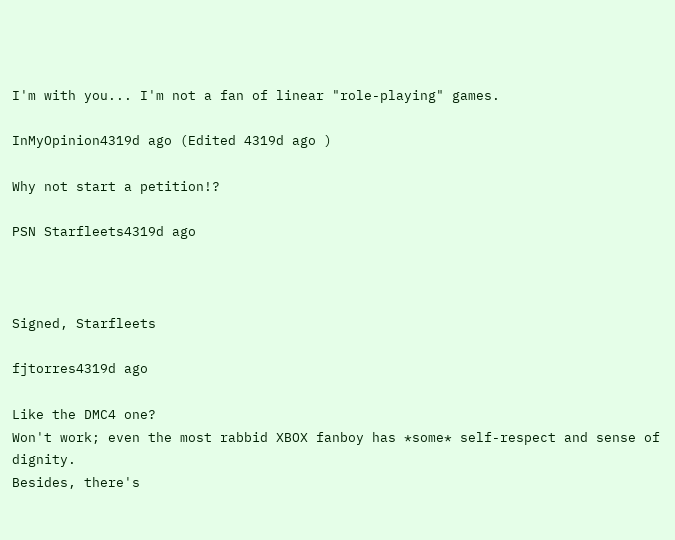I'm with you... I'm not a fan of linear "role-playing" games.

InMyOpinion4319d ago (Edited 4319d ago )

Why not start a petition!?

PSN Starfleets4319d ago



Signed, Starfleets

fjtorres4319d ago

Like the DMC4 one?
Won't work; even the most rabbid XBOX fanboy has *some* self-respect and sense of dignity.
Besides, there's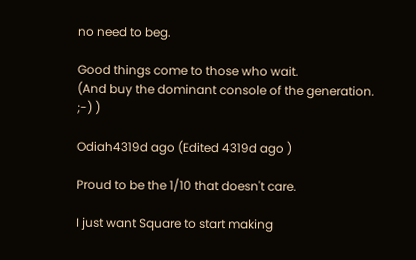no need to beg.

Good things come to those who wait.
(And buy the dominant console of the generation. ;-) )

Odiah4319d ago (Edited 4319d ago )

Proud to be the 1/10 that doesn't care.

I just want Square to start making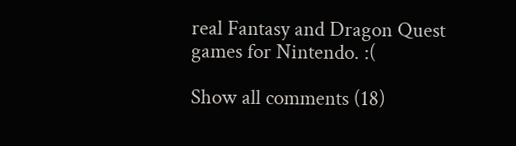real Fantasy and Dragon Quest games for Nintendo. :(

Show all comments (18)